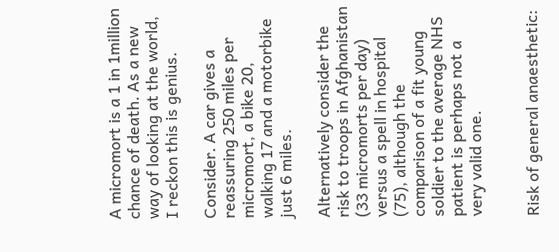A micromort is a 1 in 1million chance of death. As a new way of looking at the world, I reckon this is genius.

Consider. A car gives a reassuring 250 miles per micromort, a bike 20, walking 17 and a motorbike just 6 miles.

Alternatively consider the risk to troops in Afghanistan (33 micromorts per day) versus a spell in hospital (75), although the comparison of a fit young soldier to the average NHS patient is perhaps not a very valid one.


Risk of general anaesthetic: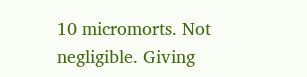10 micromorts. Not negligible. Giving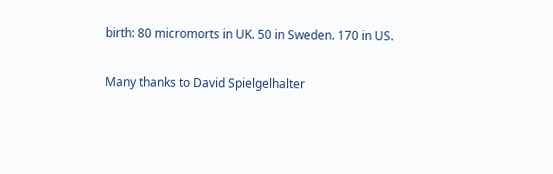birth: 80 micromorts in UK. 50 in Sweden. 170 in US.

Many thanks to David Spielgelhalter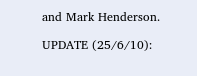and Mark Henderson.

UPDATE (25/6/10):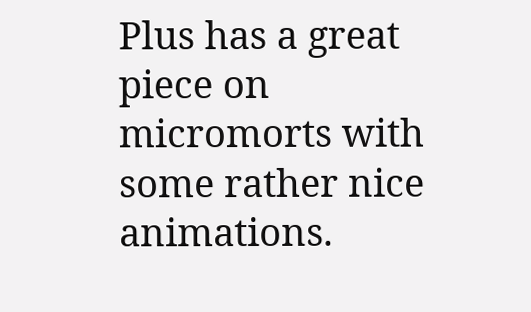Plus has a great piece on micromorts with some rather nice animations.